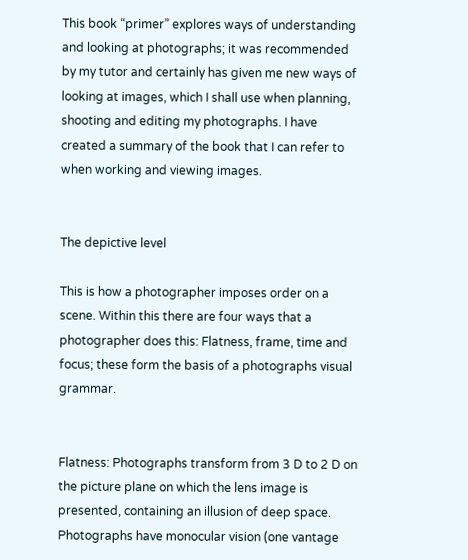This book “primer” explores ways of understanding and looking at photographs; it was recommended by my tutor and certainly has given me new ways of looking at images, which I shall use when planning, shooting and editing my photographs. I have created a summary of the book that I can refer to when working and viewing images.


The depictive level

This is how a photographer imposes order on a scene. Within this there are four ways that a photographer does this: Flatness, frame, time and focus; these form the basis of a photographs visual grammar.


Flatness: Photographs transform from 3 D to 2 D on the picture plane on which the lens image is presented, containing an illusion of deep space. Photographs have monocular vision (one vantage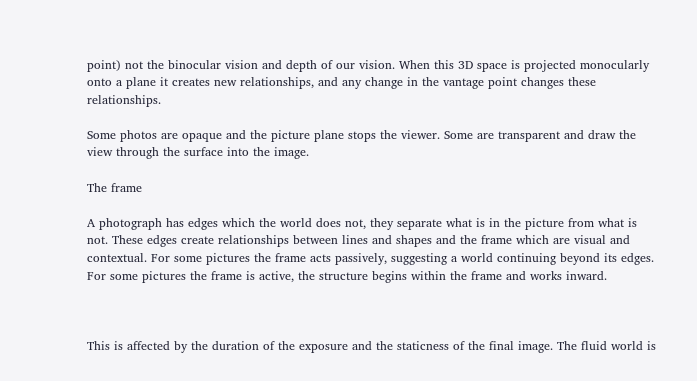point) not the binocular vision and depth of our vision. When this 3D space is projected monocularly onto a plane it creates new relationships, and any change in the vantage point changes these relationships.

Some photos are opaque and the picture plane stops the viewer. Some are transparent and draw the view through the surface into the image.

The frame

A photograph has edges which the world does not, they separate what is in the picture from what is not. These edges create relationships between lines and shapes and the frame which are visual and contextual. For some pictures the frame acts passively, suggesting a world continuing beyond its edges. For some pictures the frame is active, the structure begins within the frame and works inward.



This is affected by the duration of the exposure and the staticness of the final image. The fluid world is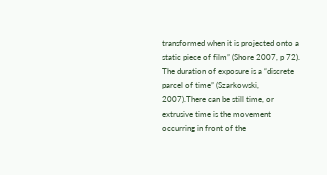transformed when it is projected onto a static piece of film” (Shore 2007, p 72). The duration of exposure is a “discrete parcel of time” (Szarkowski, 2007).There can be still time, or extrusive time is the movement occurring in front of the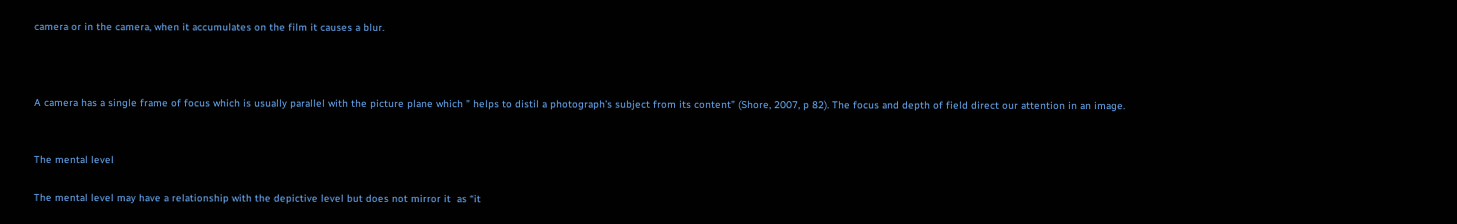camera or in the camera, when it accumulates on the film it causes a blur.



A camera has a single frame of focus which is usually parallel with the picture plane which ” helps to distil a photograph’s subject from its content” (Shore, 2007, p 82). The focus and depth of field direct our attention in an image.


The mental level

The mental level may have a relationship with the depictive level but does not mirror it  as “it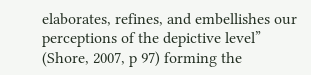elaborates, refines, and embellishes our perceptions of the depictive level” (Shore, 2007, p 97) forming the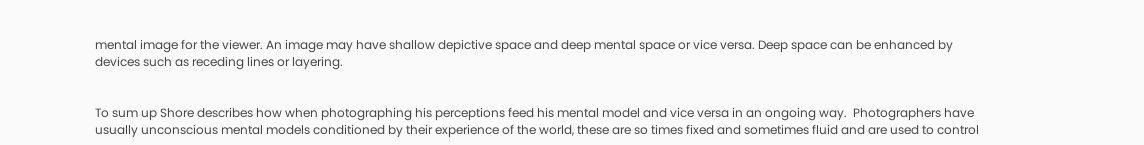mental image for the viewer. An image may have shallow depictive space and deep mental space or vice versa. Deep space can be enhanced by devices such as receding lines or layering.


To sum up Shore describes how when photographing his perceptions feed his mental model and vice versa in an ongoing way.  Photographers have usually unconscious mental models conditioned by their experience of the world, these are so times fixed and sometimes fluid and are used to control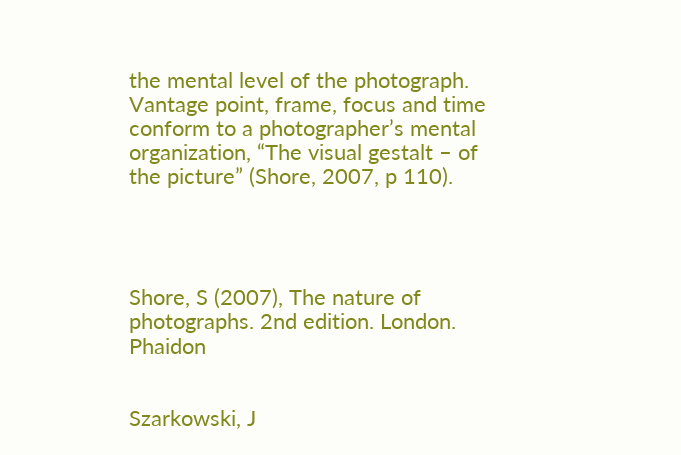the mental level of the photograph. Vantage point, frame, focus and time conform to a photographer’s mental organization, “The visual gestalt – of the picture” (Shore, 2007, p 110).




Shore, S (2007), The nature of photographs. 2nd edition. London. Phaidon


Szarkowski, J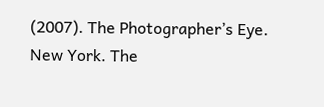(2007). The Photographer’s Eye. New York. The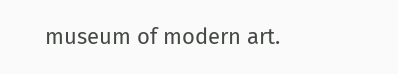museum of modern art.